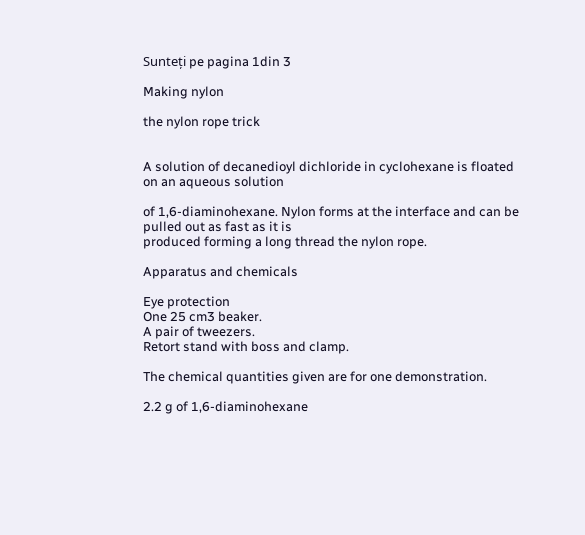Sunteți pe pagina 1din 3

Making nylon

the nylon rope trick


A solution of decanedioyl dichloride in cyclohexane is floated on an aqueous solution

of 1,6-diaminohexane. Nylon forms at the interface and can be pulled out as fast as it is
produced forming a long thread the nylon rope.

Apparatus and chemicals

Eye protection
One 25 cm3 beaker.
A pair of tweezers.
Retort stand with boss and clamp.

The chemical quantities given are for one demonstration.

2.2 g of 1,6-diaminohexane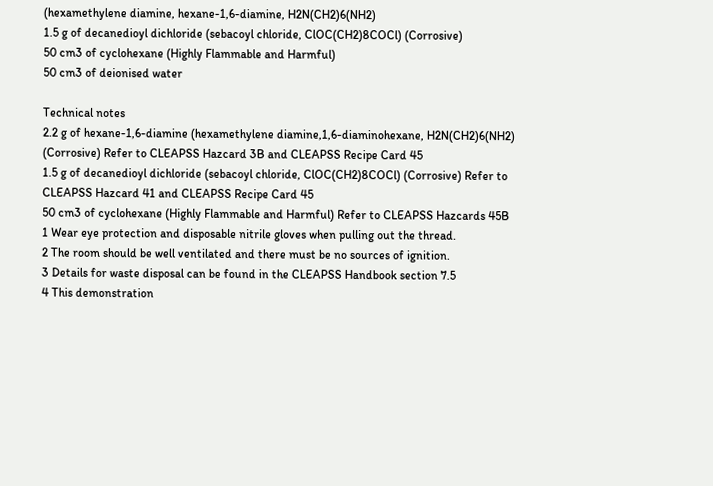(hexamethylene diamine, hexane-1,6-diamine, H2N(CH2)6(NH2)
1.5 g of decanedioyl dichloride (sebacoyl chloride, ClOC(CH2)8COCl) (Corrosive)
50 cm3 of cyclohexane (Highly Flammable and Harmful)
50 cm3 of deionised water

Technical notes
2.2 g of hexane-1,6-diamine (hexamethylene diamine,1,6-diaminohexane, H2N(CH2)6(NH2)
(Corrosive) Refer to CLEAPSS Hazcard 3B and CLEAPSS Recipe Card 45
1.5 g of decanedioyl dichloride (sebacoyl chloride, ClOC(CH2)8COCl) (Corrosive) Refer to
CLEAPSS Hazcard 41 and CLEAPSS Recipe Card 45
50 cm3 of cyclohexane (Highly Flammable and Harmful) Refer to CLEAPSS Hazcards 45B
1 Wear eye protection and disposable nitrile gloves when pulling out the thread.
2 The room should be well ventilated and there must be no sources of ignition.
3 Details for waste disposal can be found in the CLEAPSS Handbook section 7.5
4 This demonstration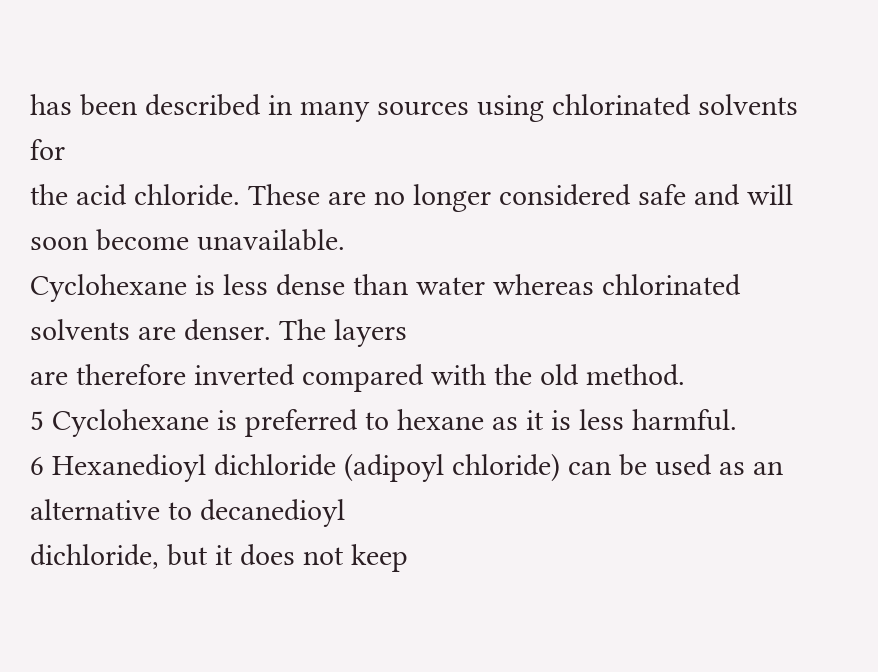has been described in many sources using chlorinated solvents for
the acid chloride. These are no longer considered safe and will soon become unavailable.
Cyclohexane is less dense than water whereas chlorinated solvents are denser. The layers
are therefore inverted compared with the old method.
5 Cyclohexane is preferred to hexane as it is less harmful.
6 Hexanedioyl dichloride (adipoyl chloride) can be used as an alternative to decanedioyl
dichloride, but it does not keep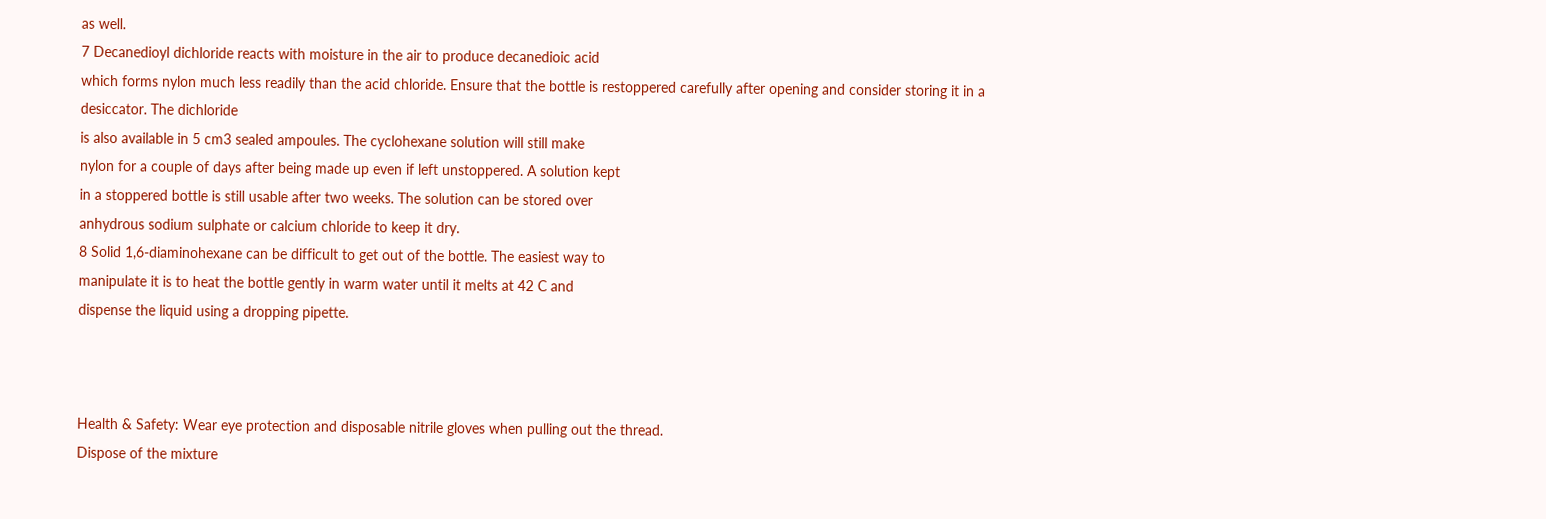as well.
7 Decanedioyl dichloride reacts with moisture in the air to produce decanedioic acid
which forms nylon much less readily than the acid chloride. Ensure that the bottle is restoppered carefully after opening and consider storing it in a desiccator. The dichloride
is also available in 5 cm3 sealed ampoules. The cyclohexane solution will still make
nylon for a couple of days after being made up even if left unstoppered. A solution kept
in a stoppered bottle is still usable after two weeks. The solution can be stored over
anhydrous sodium sulphate or calcium chloride to keep it dry.
8 Solid 1,6-diaminohexane can be difficult to get out of the bottle. The easiest way to
manipulate it is to heat the bottle gently in warm water until it melts at 42 C and
dispense the liquid using a dropping pipette.



Health & Safety: Wear eye protection and disposable nitrile gloves when pulling out the thread.
Dispose of the mixture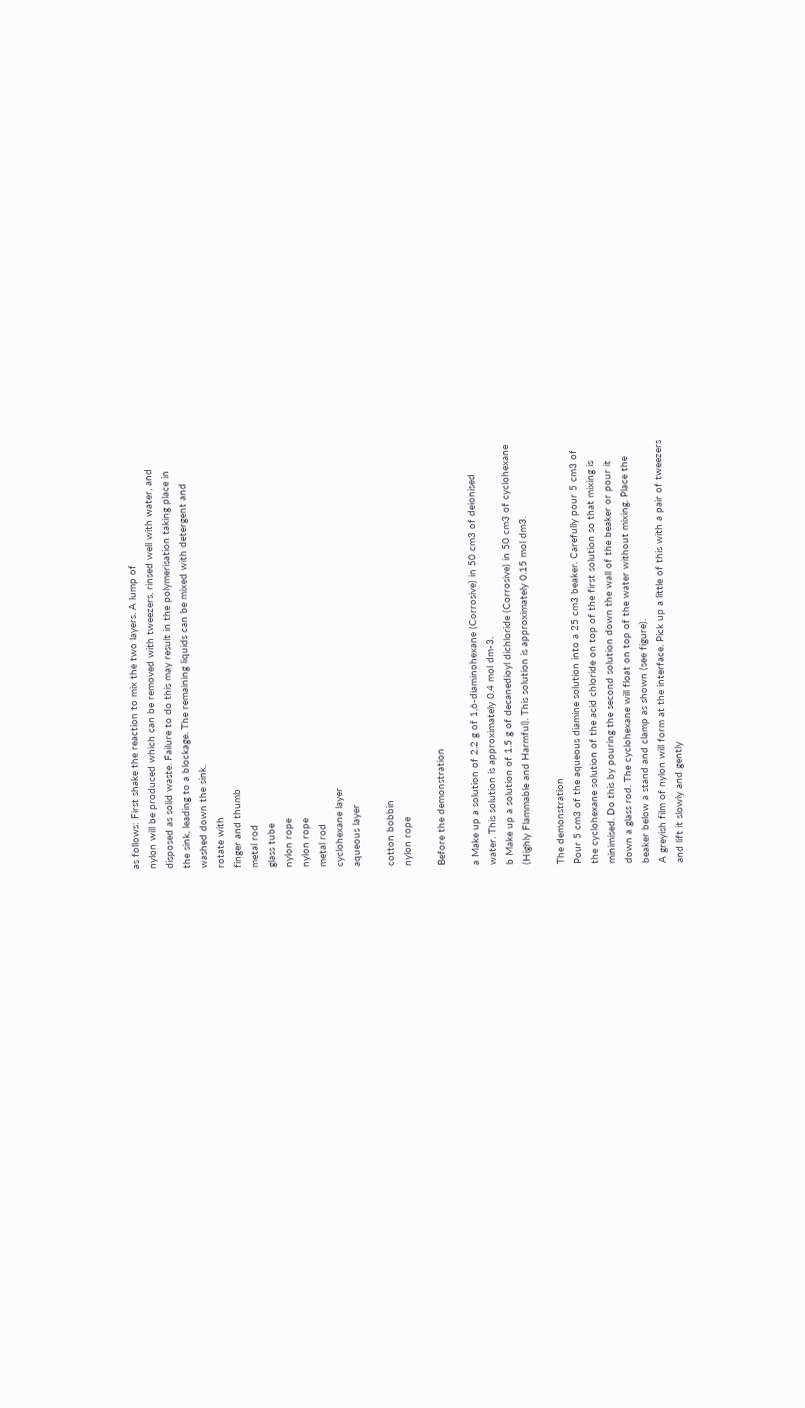as follows: First shake the reaction to mix the two layers. A lump of
nylon will be produced which can be removed with tweezers, rinsed well with water, and
disposed as solid waste. Failure to do this may result in the polymerisation taking place in
the sink, leading to a blockage. The remaining liquids can be mixed with detergent and
washed down the sink.
rotate with
finger and thumb
metal rod
glass tube
nylon rope
nylon rope
metal rod
cyclohexane layer
aqueous layer

cotton bobbin
nylon rope

Before the demonstration

a Make up a solution of 2.2 g of 1,6-diaminohexane (Corrosive) in 50 cm3 of deionised
water. This solution is approximately 0.4 mol dm-3.
b Make up a solution of 1.5 g of decanedioyl dichloride (Corrosive) in 50 cm3 of cyclohexane
(Highly Flammable and Harmful). This solution is approximately 0.15 mol dm3.

The demonstration
Pour 5 cm3 of the aqueous diamine solution into a 25 cm3 beaker. Carefully pour 5 cm3 of
the cyclohexane solution of the acid chloride on top of the first solution so that mixing is
minimised. Do this by pouring the second solution down the wall of the beaker or pour it
down a glass rod. The cyclohexane will float on top of the water without mixing. Place the
beaker below a stand and clamp as shown (see figure).
A greyish film of nylon will form at the interface. Pick up a little of this with a pair of tweezers
and lift it slowly and gently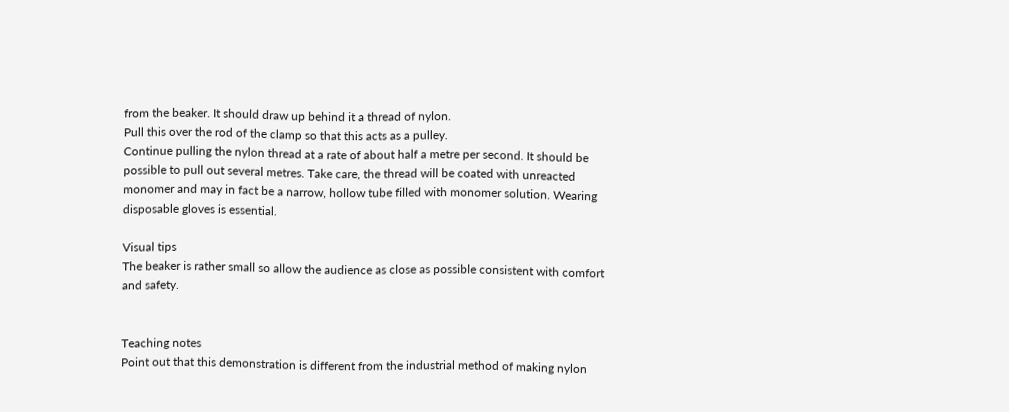from the beaker. It should draw up behind it a thread of nylon.
Pull this over the rod of the clamp so that this acts as a pulley.
Continue pulling the nylon thread at a rate of about half a metre per second. It should be
possible to pull out several metres. Take care, the thread will be coated with unreacted
monomer and may in fact be a narrow, hollow tube filled with monomer solution. Wearing
disposable gloves is essential.

Visual tips
The beaker is rather small so allow the audience as close as possible consistent with comfort
and safety.


Teaching notes
Point out that this demonstration is different from the industrial method of making nylon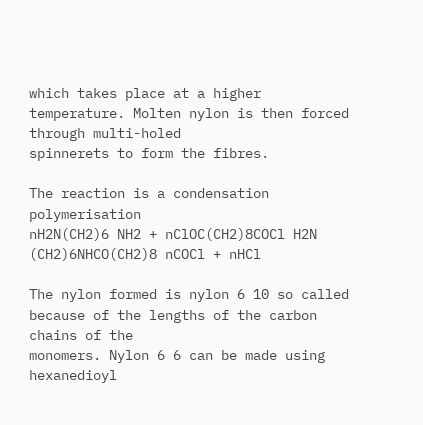which takes place at a higher temperature. Molten nylon is then forced through multi-holed
spinnerets to form the fibres.

The reaction is a condensation polymerisation
nH2N(CH2)6 NH2 + nClOC(CH2)8COCl H2N (CH2)6NHCO(CH2)8 nCOCl + nHCl

The nylon formed is nylon 6 10 so called because of the lengths of the carbon chains of the
monomers. Nylon 6 6 can be made using hexanedioyl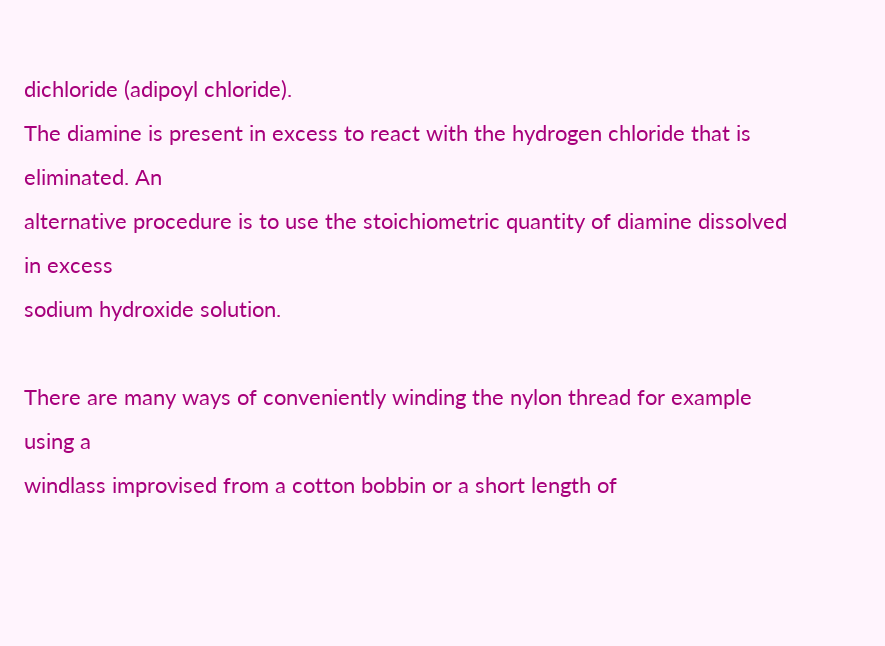dichloride (adipoyl chloride).
The diamine is present in excess to react with the hydrogen chloride that is eliminated. An
alternative procedure is to use the stoichiometric quantity of diamine dissolved in excess
sodium hydroxide solution.

There are many ways of conveniently winding the nylon thread for example using a
windlass improvised from a cotton bobbin or a short length of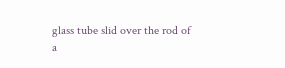glass tube slid over the rod of
a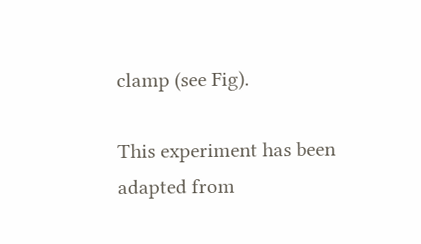clamp (see Fig).

This experiment has been adapted from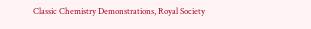Classic Chemistry Demonstrations, Royal Society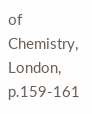of
Chemistry, London, p.159-161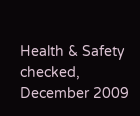Health & Safety checked, December 2009